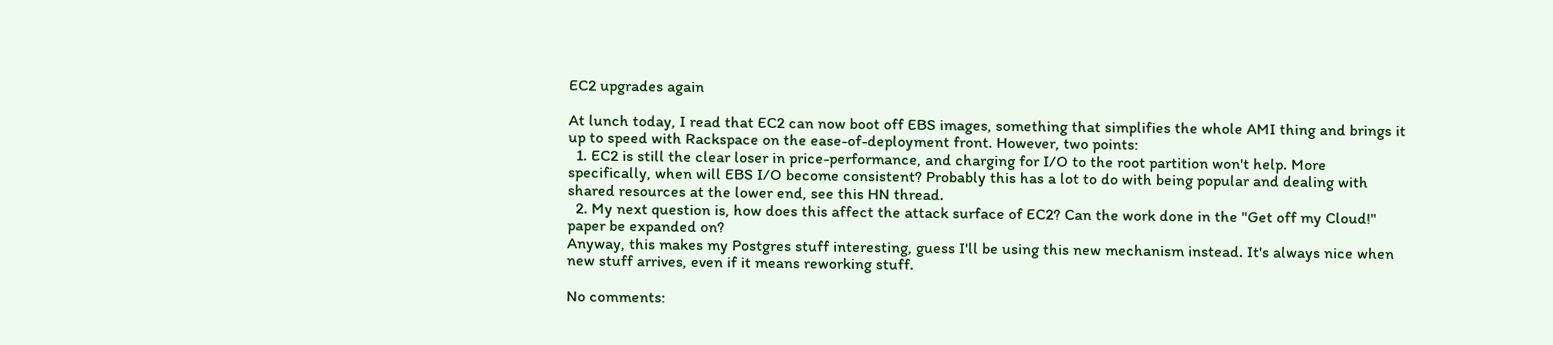EC2 upgrades again

At lunch today, I read that EC2 can now boot off EBS images, something that simplifies the whole AMI thing and brings it up to speed with Rackspace on the ease-of-deployment front. However, two points:
  1. EC2 is still the clear loser in price-performance, and charging for I/O to the root partition won't help. More specifically, when will EBS I/O become consistent? Probably this has a lot to do with being popular and dealing with shared resources at the lower end, see this HN thread.
  2. My next question is, how does this affect the attack surface of EC2? Can the work done in the "Get off my Cloud!" paper be expanded on?
Anyway, this makes my Postgres stuff interesting, guess I'll be using this new mechanism instead. It's always nice when new stuff arrives, even if it means reworking stuff.

No comments: